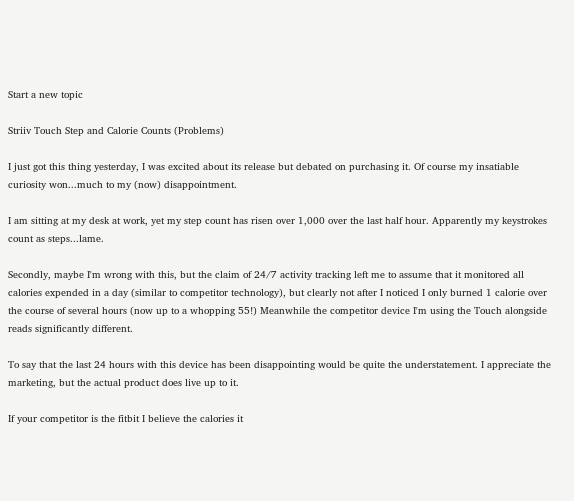Start a new topic

Striiv Touch Step and Calorie Counts (Problems)

I just got this thing yesterday, I was excited about its release but debated on purchasing it. Of course my insatiable curiosity won...much to my (now) disappointment.

I am sitting at my desk at work, yet my step count has risen over 1,000 over the last half hour. Apparently my keystrokes count as steps...lame.

Secondly, maybe I'm wrong with this, but the claim of 24/7 activity tracking left me to assume that it monitored all calories expended in a day (similar to competitor technology), but clearly not after I noticed I only burned 1 calorie over the course of several hours (now up to a whopping 55!) Meanwhile the competitor device I'm using the Touch alongside reads significantly different.

To say that the last 24 hours with this device has been disappointing would be quite the understatement. I appreciate the marketing, but the actual product does live up to it.

If your competitor is the fitbit I believe the calories it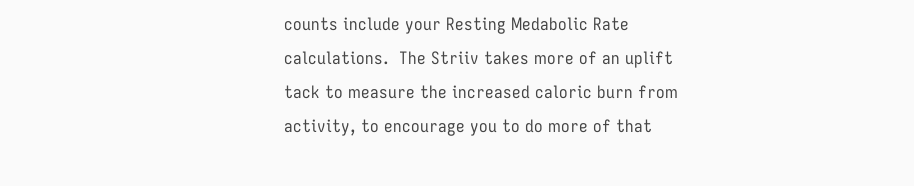counts include your Resting Medabolic Rate calculations.  The Striiv takes more of an uplift tack to measure the increased caloric burn from activity, to encourage you to do more of that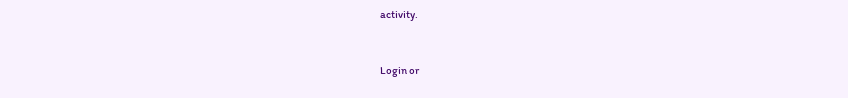activity.


Login or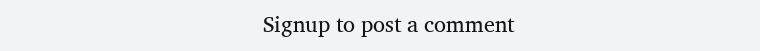Signup to post a comment